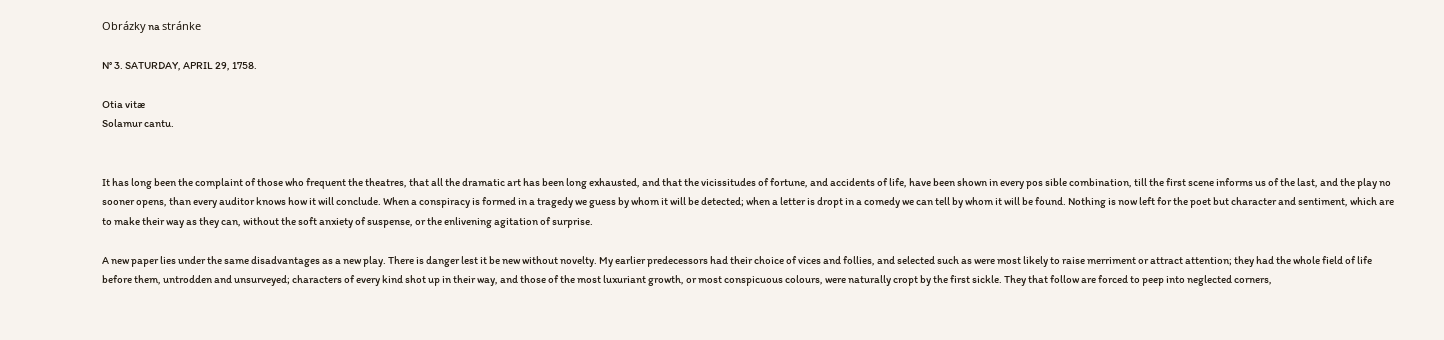Obrázky na stránke

N° 3. SATURDAY, APRIL 29, 1758.

Otia vitæ
Solamur cantu.


It has long been the complaint of those who frequent the theatres, that all the dramatic art has been long exhausted, and that the vicissitudes of fortune, and accidents of life, have been shown in every pos sible combination, till the first scene informs us of the last, and the play no sooner opens, than every auditor knows how it will conclude. When a conspiracy is formed in a tragedy we guess by whom it will be detected; when a letter is dropt in a comedy we can tell by whom it will be found. Nothing is now left for the poet but character and sentiment, which are to make their way as they can, without the soft anxiety of suspense, or the enlivening agitation of surprise.

A new paper lies under the same disadvantages as a new play. There is danger lest it be new without novelty. My earlier predecessors had their choice of vices and follies, and selected such as were most likely to raise merriment or attract attention; they had the whole field of life before them, untrodden and unsurveyed; characters of every kind shot up in their way, and those of the most luxuriant growth, or most conspicuous colours, were naturally cropt by the first sickle. They that follow are forced to peep into neglected corners,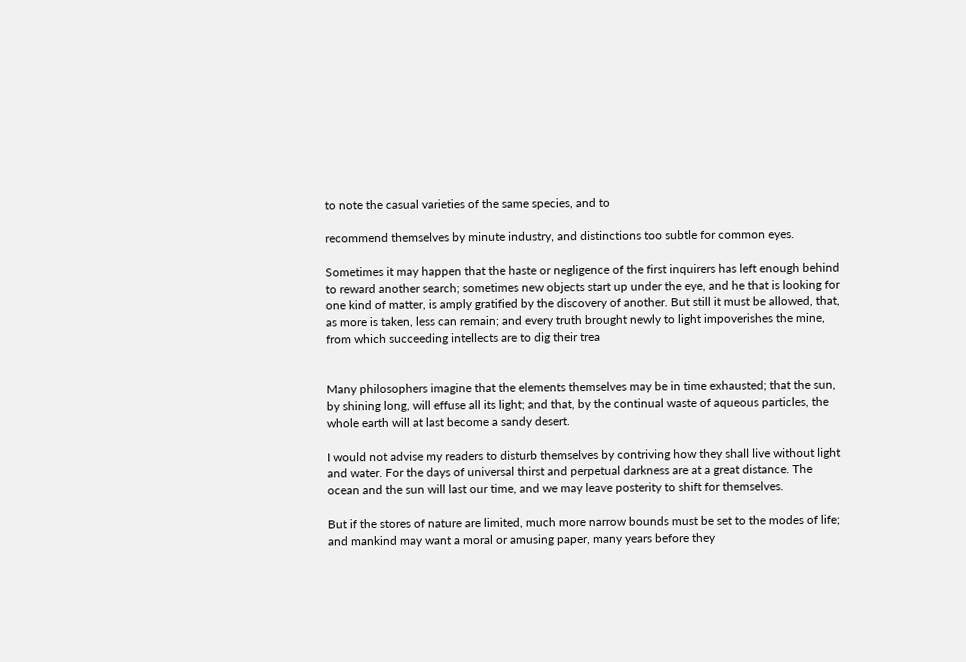to note the casual varieties of the same species, and to

recommend themselves by minute industry, and distinctions too subtle for common eyes.

Sometimes it may happen that the haste or negligence of the first inquirers has left enough behind to reward another search; sometimes new objects start up under the eye, and he that is looking for one kind of matter, is amply gratified by the discovery of another. But still it must be allowed, that, as more is taken, less can remain; and every truth brought newly to light impoverishes the mine, from which succeeding intellects are to dig their trea


Many philosophers imagine that the elements themselves may be in time exhausted; that the sun, by shining long, will effuse all its light; and that, by the continual waste of aqueous particles, the whole earth will at last become a sandy desert.

I would not advise my readers to disturb themselves by contriving how they shall live without light and water. For the days of universal thirst and perpetual darkness are at a great distance. The ocean and the sun will last our time, and we may leave posterity to shift for themselves.

But if the stores of nature are limited, much more narrow bounds must be set to the modes of life; and mankind may want a moral or amusing paper, many years before they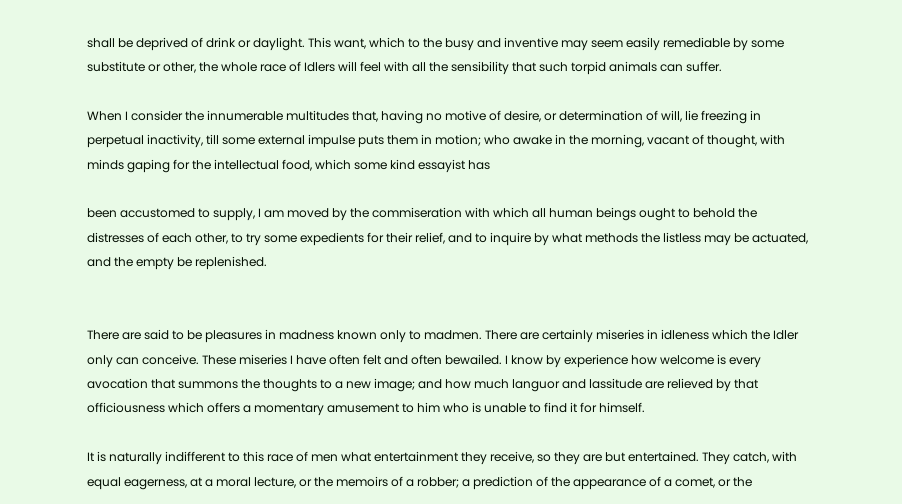shall be deprived of drink or daylight. This want, which to the busy and inventive may seem easily remediable by some substitute or other, the whole race of Idlers will feel with all the sensibility that such torpid animals can suffer.

When I consider the innumerable multitudes that, having no motive of desire, or determination of will, lie freezing in perpetual inactivity, till some external impulse puts them in motion; who awake in the morning, vacant of thought, with minds gaping for the intellectual food, which some kind essayist has

been accustomed to supply, I am moved by the commiseration with which all human beings ought to behold the distresses of each other, to try some expedients for their relief, and to inquire by what methods the listless may be actuated, and the empty be replenished.


There are said to be pleasures in madness known only to madmen. There are certainly miseries in idleness which the Idler only can conceive. These miseries I have often felt and often bewailed. I know by experience how welcome is every avocation that summons the thoughts to a new image; and how much languor and lassitude are relieved by that officiousness which offers a momentary amusement to him who is unable to find it for himself.

It is naturally indifferent to this race of men what entertainment they receive, so they are but entertained. They catch, with equal eagerness, at a moral lecture, or the memoirs of a robber; a prediction of the appearance of a comet, or the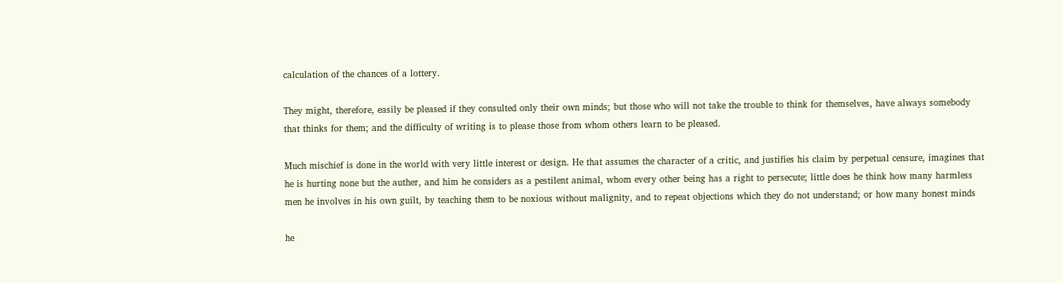calculation of the chances of a lottery.

They might, therefore, easily be pleased if they consulted only their own minds; but those who will not take the trouble to think for themselves, have always somebody that thinks for them; and the difficulty of writing is to please those from whom others learn to be pleased.

Much mischief is done in the world with very little interest or design. He that assumes the character of a critic, and justifies his claim by perpetual censure, imagines that he is hurting none but the auther, and him he considers as a pestilent animal, whom every other being has a right to persecute; little does he think how many harmless men he involves in his own guilt, by teaching them to be noxious without malignity, and to repeat objections which they do not understand; or how many honest minds

he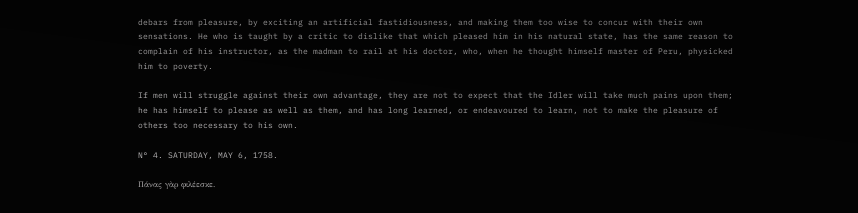debars from pleasure, by exciting an artificial fastidiousness, and making them too wise to concur with their own sensations. He who is taught by a critic to dislike that which pleased him in his natural state, has the same reason to complain of his instructor, as the madman to rail at his doctor, who, when he thought himself master of Peru, physicked him to poverty.

If men will struggle against their own advantage, they are not to expect that the Idler will take much pains upon them; he has himself to please as well as them, and has long learned, or endeavoured to learn, not to make the pleasure of others too necessary to his own.

N° 4. SATURDAY, MAY 6, 1758.

Πάνας γὰρ φιλέεσκε.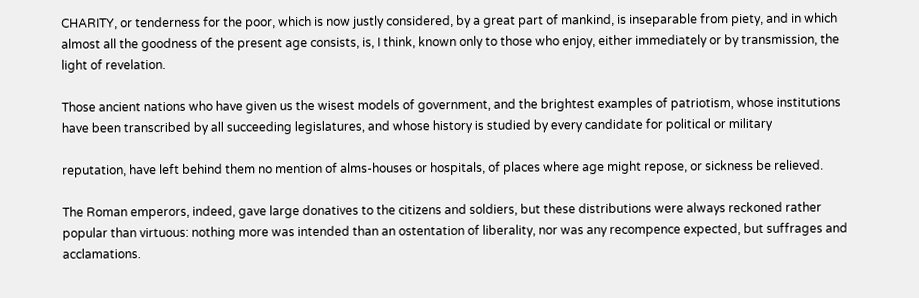CHARITY, or tenderness for the poor, which is now justly considered, by a great part of mankind, is inseparable from piety, and in which almost all the goodness of the present age consists, is, I think, known only to those who enjoy, either immediately or by transmission, the light of revelation.

Those ancient nations who have given us the wisest models of government, and the brightest examples of patriotism, whose institutions have been transcribed by all succeeding legislatures, and whose history is studied by every candidate for political or military

reputation, have left behind them no mention of alms-houses or hospitals, of places where age might repose, or sickness be relieved.

The Roman emperors, indeed, gave large donatives to the citizens and soldiers, but these distributions were always reckoned rather popular than virtuous: nothing more was intended than an ostentation of liberality, nor was any recompence expected, but suffrages and acclamations.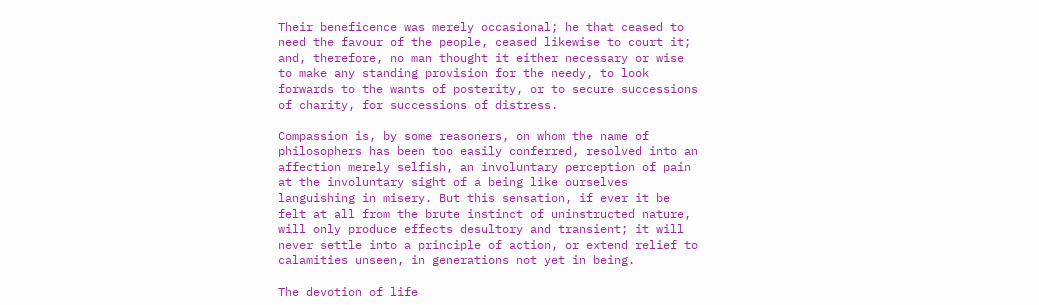Their beneficence was merely occasional; he that ceased to need the favour of the people, ceased likewise to court it; and, therefore, no man thought it either necessary or wise to make any standing provision for the needy, to look forwards to the wants of posterity, or to secure successions of charity, for successions of distress.

Compassion is, by some reasoners, on whom the name of philosophers has been too easily conferred, resolved into an affection merely selfish, an involuntary perception of pain at the involuntary sight of a being like ourselves languishing in misery. But this sensation, if ever it be felt at all from the brute instinct of uninstructed nature, will only produce effects desultory and transient; it will never settle into a principle of action, or extend relief to calamities unseen, in generations not yet in being.

The devotion of life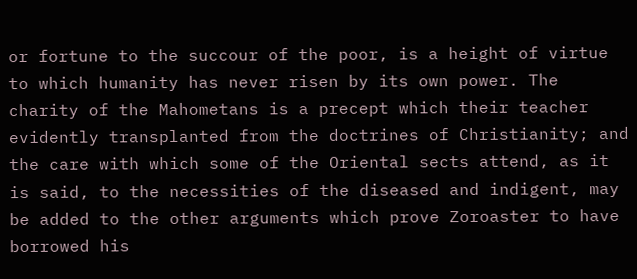or fortune to the succour of the poor, is a height of virtue to which humanity has never risen by its own power. The charity of the Mahometans is a precept which their teacher evidently transplanted from the doctrines of Christianity; and the care with which some of the Oriental sects attend, as it is said, to the necessities of the diseased and indigent, may be added to the other arguments which prove Zoroaster to have borrowed his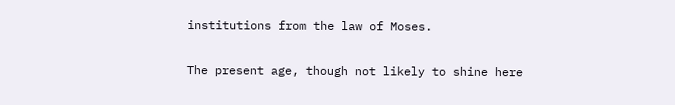institutions from the law of Moses.

The present age, though not likely to shine here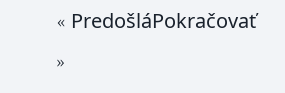« PredošláPokračovať »